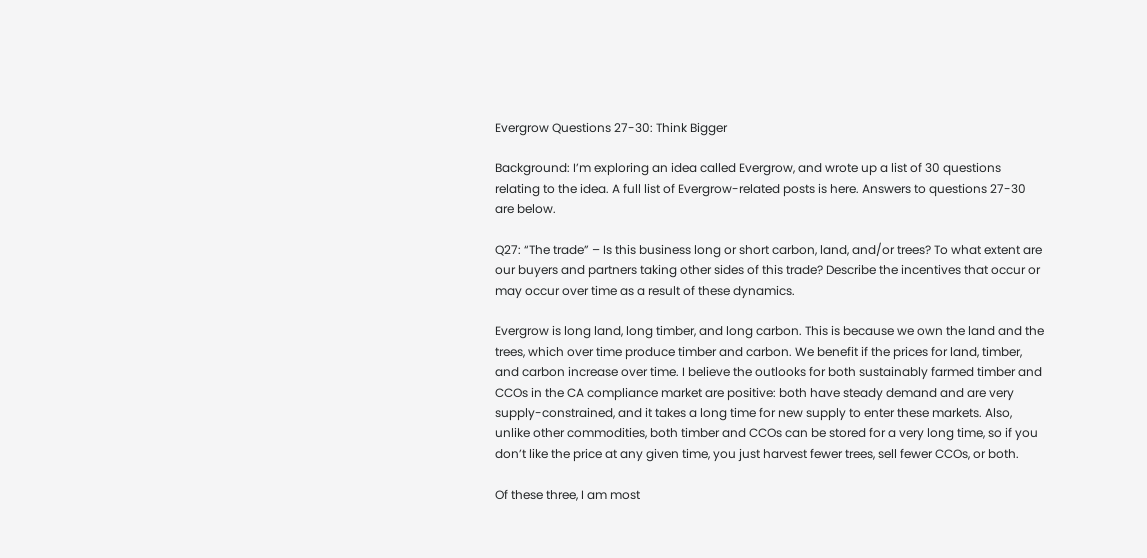Evergrow Questions 27-30: Think Bigger

Background: I’m exploring an idea called Evergrow, and wrote up a list of 30 questions relating to the idea. A full list of Evergrow-related posts is here. Answers to questions 27-30 are below.

Q27: “The trade” – Is this business long or short carbon, land, and/or trees? To what extent are our buyers and partners taking other sides of this trade? Describe the incentives that occur or may occur over time as a result of these dynamics.

Evergrow is long land, long timber, and long carbon. This is because we own the land and the trees, which over time produce timber and carbon. We benefit if the prices for land, timber, and carbon increase over time. I believe the outlooks for both sustainably farmed timber and CCOs in the CA compliance market are positive: both have steady demand and are very supply-constrained, and it takes a long time for new supply to enter these markets. Also, unlike other commodities, both timber and CCOs can be stored for a very long time, so if you don’t like the price at any given time, you just harvest fewer trees, sell fewer CCOs, or both.

Of these three, I am most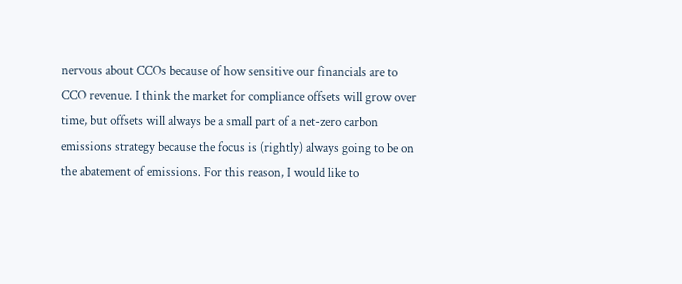nervous about CCOs because of how sensitive our financials are to CCO revenue. I think the market for compliance offsets will grow over time, but offsets will always be a small part of a net-zero carbon emissions strategy because the focus is (rightly) always going to be on the abatement of emissions. For this reason, I would like to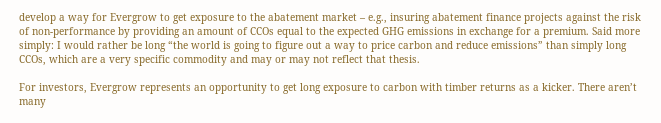develop a way for Evergrow to get exposure to the abatement market – e.g., insuring abatement finance projects against the risk of non-performance by providing an amount of CCOs equal to the expected GHG emissions in exchange for a premium. Said more simply: I would rather be long “the world is going to figure out a way to price carbon and reduce emissions” than simply long CCOs, which are a very specific commodity and may or may not reflect that thesis.

For investors, Evergrow represents an opportunity to get long exposure to carbon with timber returns as a kicker. There aren’t many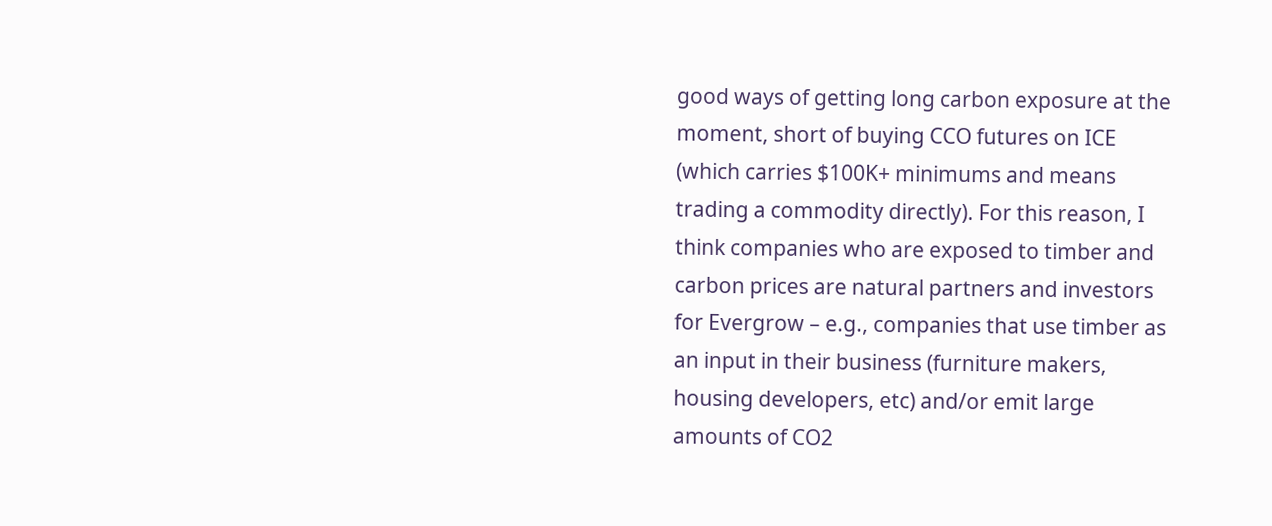good ways of getting long carbon exposure at the moment, short of buying CCO futures on ICE (which carries $100K+ minimums and means trading a commodity directly). For this reason, I think companies who are exposed to timber and carbon prices are natural partners and investors for Evergrow – e.g., companies that use timber as an input in their business (furniture makers, housing developers, etc) and/or emit large amounts of CO2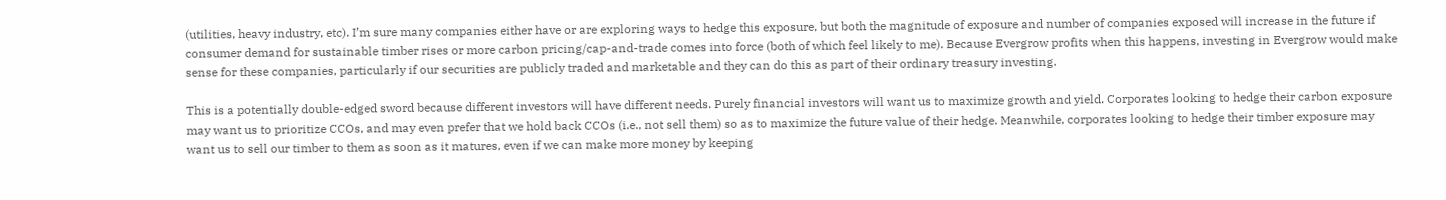(utilities, heavy industry, etc). I’m sure many companies either have or are exploring ways to hedge this exposure, but both the magnitude of exposure and number of companies exposed will increase in the future if consumer demand for sustainable timber rises or more carbon pricing/cap-and-trade comes into force (both of which feel likely to me). Because Evergrow profits when this happens, investing in Evergrow would make sense for these companies, particularly if our securities are publicly traded and marketable and they can do this as part of their ordinary treasury investing.

This is a potentially double-edged sword because different investors will have different needs. Purely financial investors will want us to maximize growth and yield. Corporates looking to hedge their carbon exposure may want us to prioritize CCOs, and may even prefer that we hold back CCOs (i.e., not sell them) so as to maximize the future value of their hedge. Meanwhile, corporates looking to hedge their timber exposure may want us to sell our timber to them as soon as it matures, even if we can make more money by keeping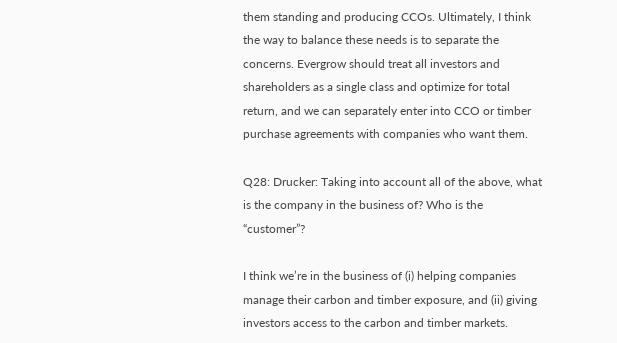them standing and producing CCOs. Ultimately, I think the way to balance these needs is to separate the concerns. Evergrow should treat all investors and shareholders as a single class and optimize for total return, and we can separately enter into CCO or timber purchase agreements with companies who want them.

Q28: Drucker: Taking into account all of the above, what is the company in the business of? Who is the “customer”?

I think we’re in the business of (i) helping companies manage their carbon and timber exposure, and (ii) giving investors access to the carbon and timber markets.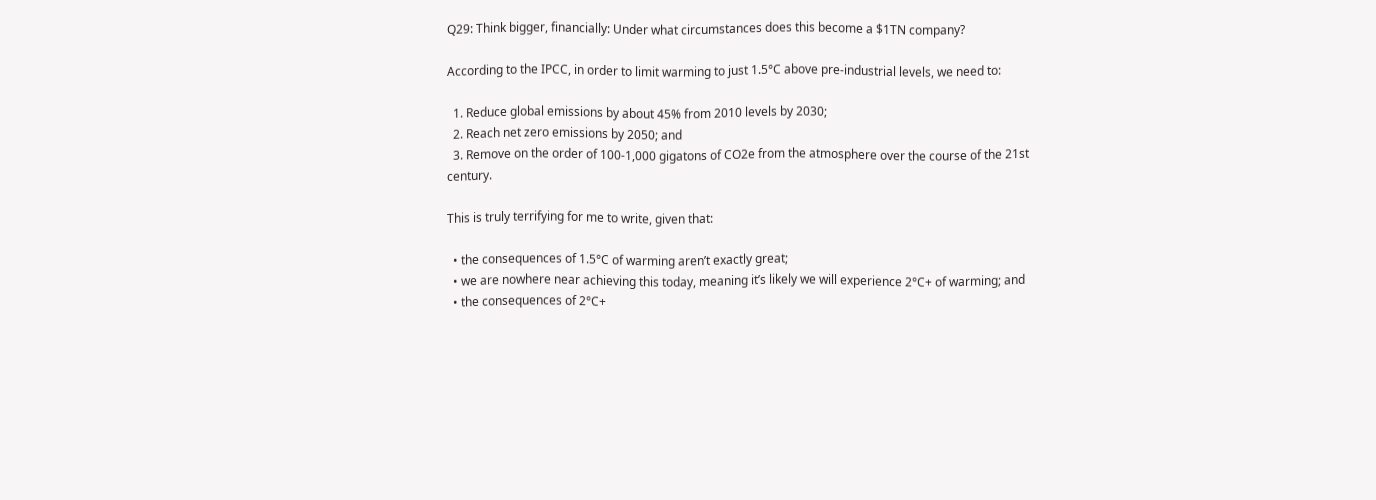Q29: Think bigger, financially: Under what circumstances does this become a $1TN company?

According to the IPCC, in order to limit warming to just 1.5°C above pre-industrial levels, we need to:

  1. Reduce global emissions by about 45% from 2010 levels by 2030;
  2. Reach net zero emissions by 2050; and
  3. Remove on the order of 100-1,000 gigatons of CO2e from the atmosphere over the course of the 21st century.

This is truly terrifying for me to write, given that:

  • the consequences of 1.5°C of warming aren’t exactly great;
  • we are nowhere near achieving this today, meaning it’s likely we will experience 2°C+ of warming; and
  • the consequences of 2°C+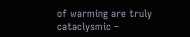of warming are truly cataclysmic –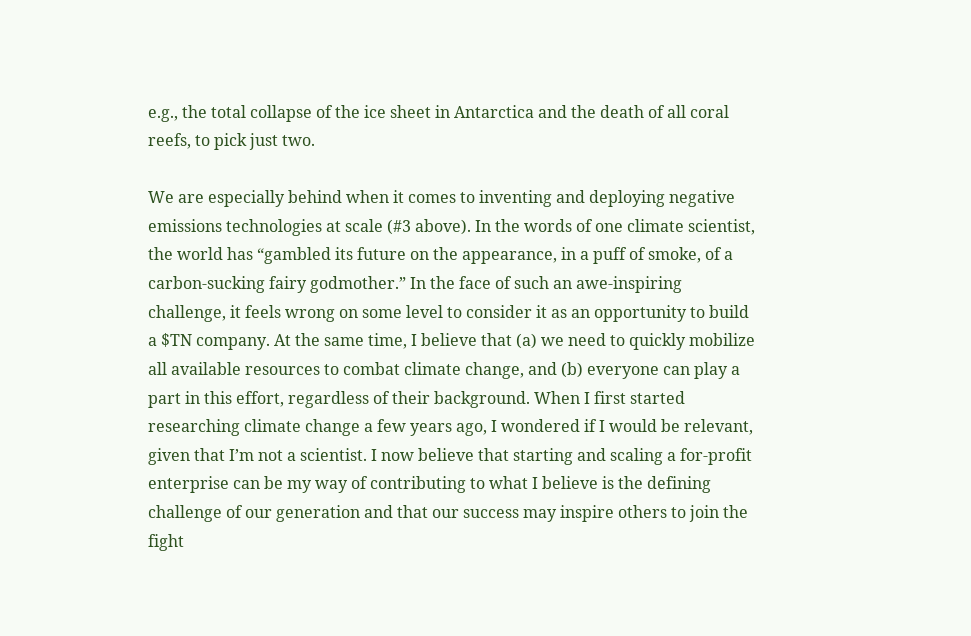e.g., the total collapse of the ice sheet in Antarctica and the death of all coral reefs, to pick just two.

We are especially behind when it comes to inventing and deploying negative emissions technologies at scale (#3 above). In the words of one climate scientist, the world has “gambled its future on the appearance, in a puff of smoke, of a carbon-sucking fairy godmother.” In the face of such an awe-inspiring challenge, it feels wrong on some level to consider it as an opportunity to build a $TN company. At the same time, I believe that (a) we need to quickly mobilize all available resources to combat climate change, and (b) everyone can play a part in this effort, regardless of their background. When I first started researching climate change a few years ago, I wondered if I would be relevant, given that I’m not a scientist. I now believe that starting and scaling a for-profit enterprise can be my way of contributing to what I believe is the defining challenge of our generation and that our success may inspire others to join the fight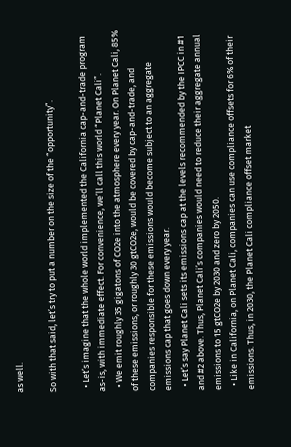as well.

So with that said, let’s try to put a number on the size of the “opportunity”.

  • Let’s imagine that the whole world implemented the California cap-and-trade program as-is, with immediate effect. For convenience, we’ll call this world “Planet Cali”.
  • We emit roughly 35 gigatons of CO2e into the atmosphere every year. On Planet Cali, 85% of these emissions, or roughly 30 gtCO2e, would be covered by cap-and-trade, and companies responsible for these emissions would become subject to an aggregate emissions cap that goes down every year.
  • Let’s say Planet Cali sets its emissions cap at the levels recommended by the IPCC in #1 and #2 above. Thus, Planet Cali’s companies would need to reduce their aggregate annual emissions to 15 gtCO2e by 2030 and zero by 2050.
  • Like in California, on Planet Cali, companies can use compliance offsets for 6% of their emissions. Thus, in 2030, the Planet Cali compliance offset market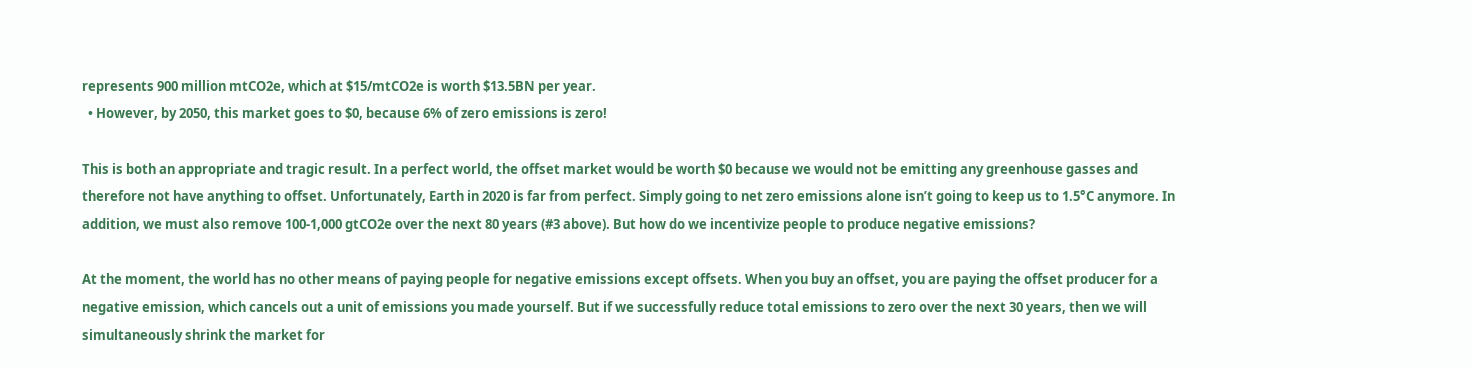represents 900 million mtCO2e, which at $15/mtCO2e is worth $13.5BN per year.
  • However, by 2050, this market goes to $0, because 6% of zero emissions is zero!

This is both an appropriate and tragic result. In a perfect world, the offset market would be worth $0 because we would not be emitting any greenhouse gasses and therefore not have anything to offset. Unfortunately, Earth in 2020 is far from perfect. Simply going to net zero emissions alone isn’t going to keep us to 1.5°C anymore. In addition, we must also remove 100-1,000 gtCO2e over the next 80 years (#3 above). But how do we incentivize people to produce negative emissions?

At the moment, the world has no other means of paying people for negative emissions except offsets. When you buy an offset, you are paying the offset producer for a negative emission, which cancels out a unit of emissions you made yourself. But if we successfully reduce total emissions to zero over the next 30 years, then we will simultaneously shrink the market for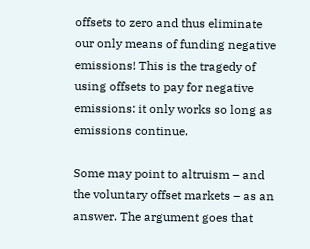offsets to zero and thus eliminate our only means of funding negative emissions! This is the tragedy of using offsets to pay for negative emissions: it only works so long as emissions continue.

Some may point to altruism – and the voluntary offset markets – as an answer. The argument goes that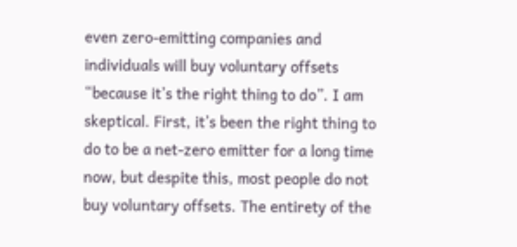even zero-emitting companies and individuals will buy voluntary offsets “because it’s the right thing to do”. I am skeptical. First, it’s been the right thing to do to be a net-zero emitter for a long time now, but despite this, most people do not buy voluntary offsets. The entirety of the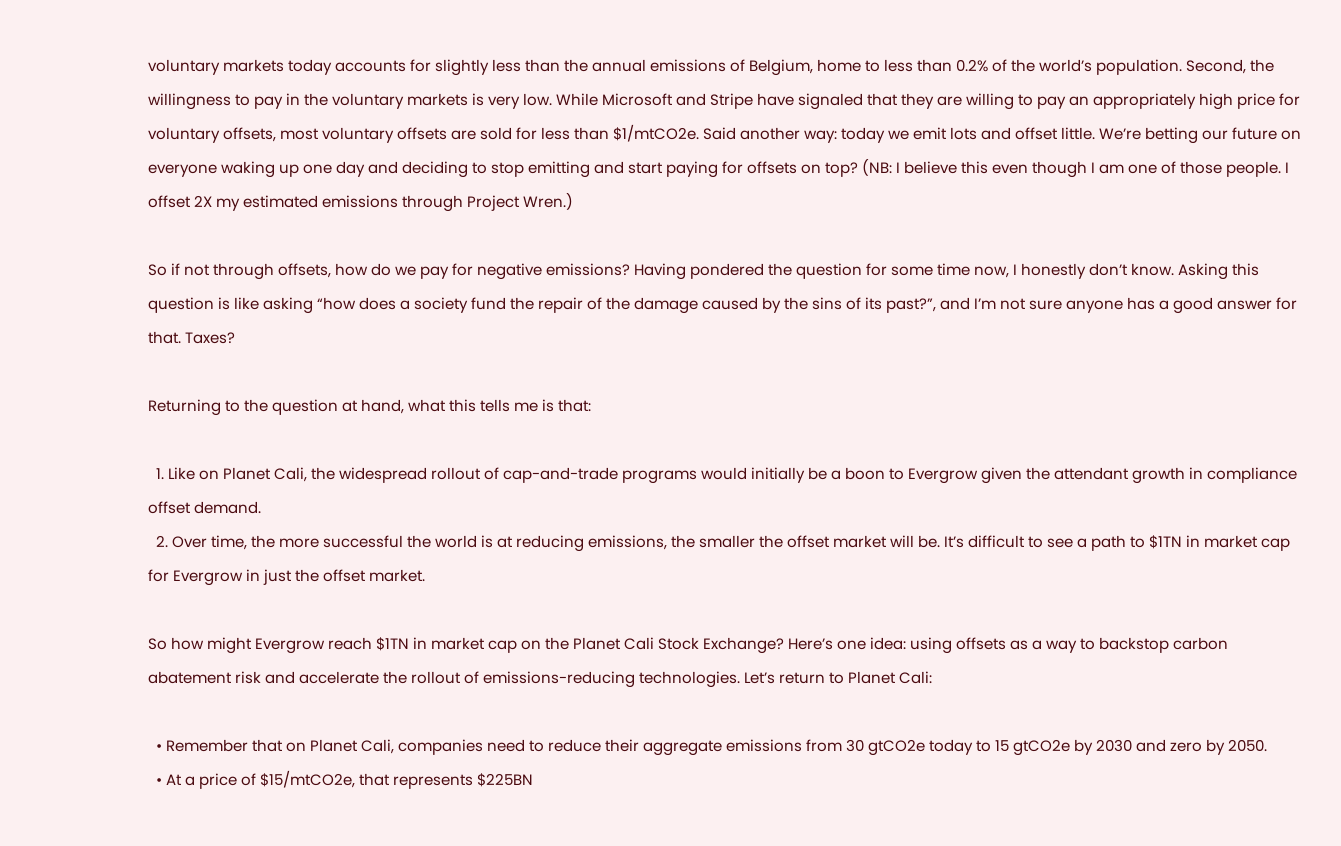voluntary markets today accounts for slightly less than the annual emissions of Belgium, home to less than 0.2% of the world’s population. Second, the willingness to pay in the voluntary markets is very low. While Microsoft and Stripe have signaled that they are willing to pay an appropriately high price for voluntary offsets, most voluntary offsets are sold for less than $1/mtCO2e. Said another way: today we emit lots and offset little. We’re betting our future on everyone waking up one day and deciding to stop emitting and start paying for offsets on top? (NB: I believe this even though I am one of those people. I offset 2X my estimated emissions through Project Wren.)

So if not through offsets, how do we pay for negative emissions? Having pondered the question for some time now, I honestly don’t know. Asking this question is like asking “how does a society fund the repair of the damage caused by the sins of its past?”, and I’m not sure anyone has a good answer for that. Taxes?

Returning to the question at hand, what this tells me is that:

  1. Like on Planet Cali, the widespread rollout of cap-and-trade programs would initially be a boon to Evergrow given the attendant growth in compliance offset demand.
  2. Over time, the more successful the world is at reducing emissions, the smaller the offset market will be. It’s difficult to see a path to $1TN in market cap for Evergrow in just the offset market.

So how might Evergrow reach $1TN in market cap on the Planet Cali Stock Exchange? Here’s one idea: using offsets as a way to backstop carbon abatement risk and accelerate the rollout of emissions-reducing technologies. Let’s return to Planet Cali:

  • Remember that on Planet Cali, companies need to reduce their aggregate emissions from 30 gtCO2e today to 15 gtCO2e by 2030 and zero by 2050.
  • At a price of $15/mtCO2e, that represents $225BN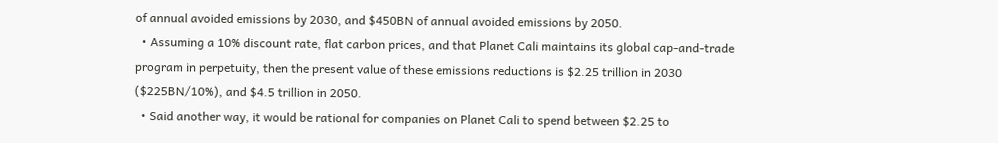of annual avoided emissions by 2030, and $450BN of annual avoided emissions by 2050.
  • Assuming a 10% discount rate, flat carbon prices, and that Planet Cali maintains its global cap-and-trade program in perpetuity, then the present value of these emissions reductions is $2.25 trillion in 2030 ($225BN/10%), and $4.5 trillion in 2050.
  • Said another way, it would be rational for companies on Planet Cali to spend between $2.25 to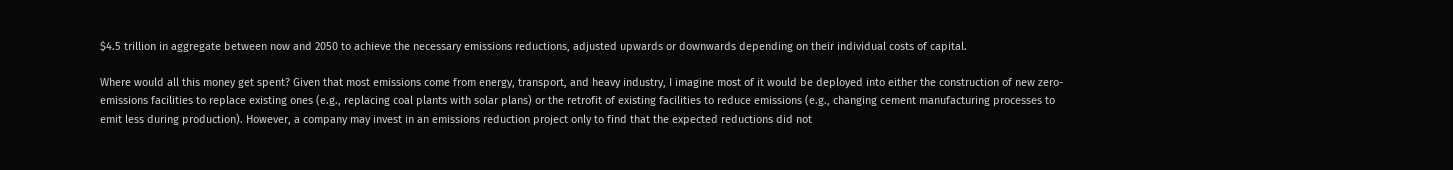$4.5 trillion in aggregate between now and 2050 to achieve the necessary emissions reductions, adjusted upwards or downwards depending on their individual costs of capital.

Where would all this money get spent? Given that most emissions come from energy, transport, and heavy industry, I imagine most of it would be deployed into either the construction of new zero-emissions facilities to replace existing ones (e.g., replacing coal plants with solar plans) or the retrofit of existing facilities to reduce emissions (e.g., changing cement manufacturing processes to emit less during production). However, a company may invest in an emissions reduction project only to find that the expected reductions did not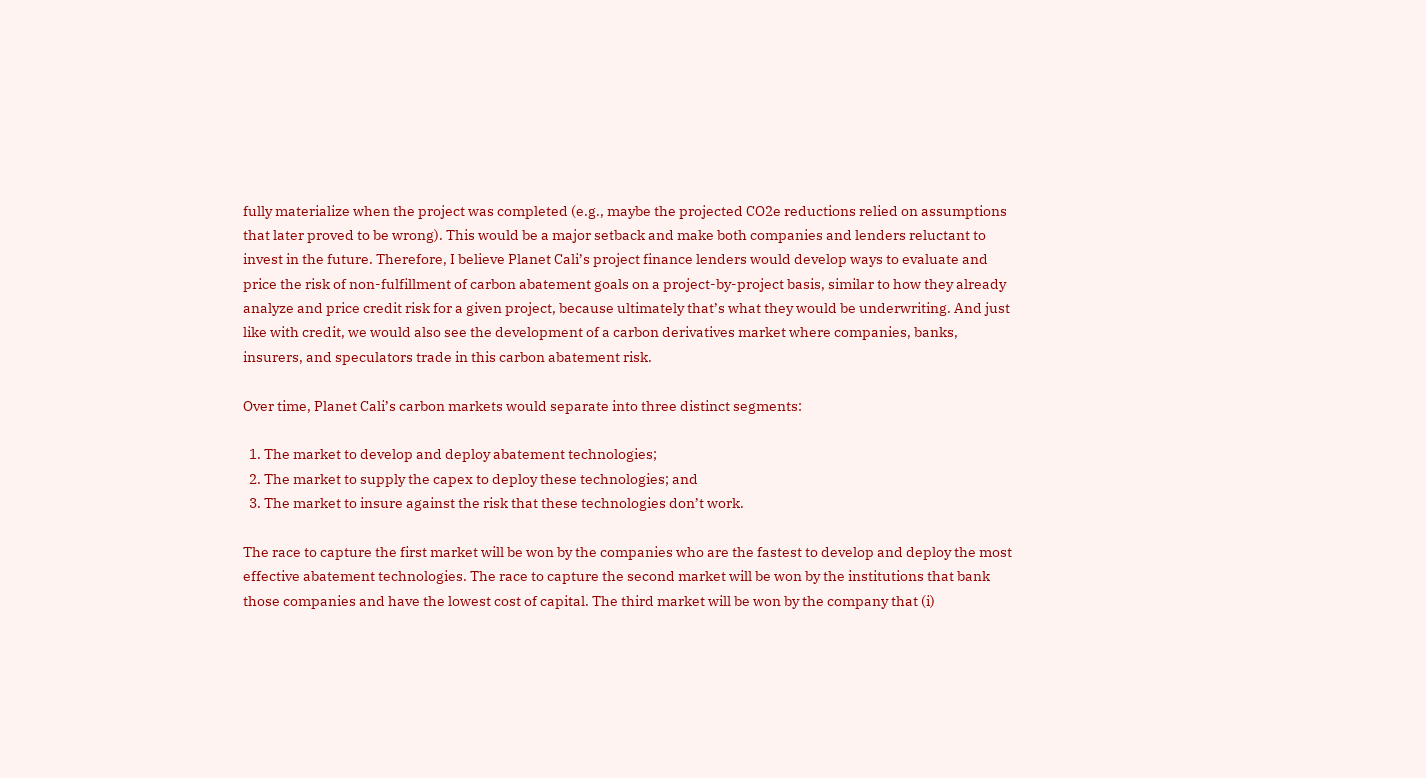fully materialize when the project was completed (e.g., maybe the projected CO2e reductions relied on assumptions that later proved to be wrong). This would be a major setback and make both companies and lenders reluctant to invest in the future. Therefore, I believe Planet Cali’s project finance lenders would develop ways to evaluate and price the risk of non-fulfillment of carbon abatement goals on a project-by-project basis, similar to how they already analyze and price credit risk for a given project, because ultimately that’s what they would be underwriting. And just like with credit, we would also see the development of a carbon derivatives market where companies, banks, insurers, and speculators trade in this carbon abatement risk.

Over time, Planet Cali’s carbon markets would separate into three distinct segments:

  1. The market to develop and deploy abatement technologies;
  2. The market to supply the capex to deploy these technologies; and
  3. The market to insure against the risk that these technologies don’t work.

The race to capture the first market will be won by the companies who are the fastest to develop and deploy the most effective abatement technologies. The race to capture the second market will be won by the institutions that bank those companies and have the lowest cost of capital. The third market will be won by the company that (i)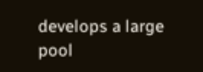develops a large pool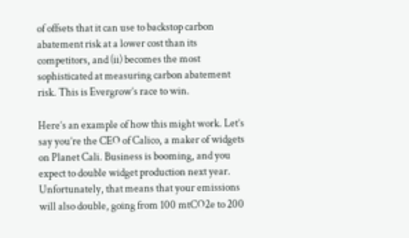of offsets that it can use to backstop carbon abatement risk at a lower cost than its competitors, and (ii) becomes the most sophisticated at measuring carbon abatement risk. This is Evergrow’s race to win.

Here’s an example of how this might work. Let’s say you’re the CEO of Calico, a maker of widgets on Planet Cali. Business is booming, and you expect to double widget production next year. Unfortunately, that means that your emissions will also double, going from 100 mtCO2e to 200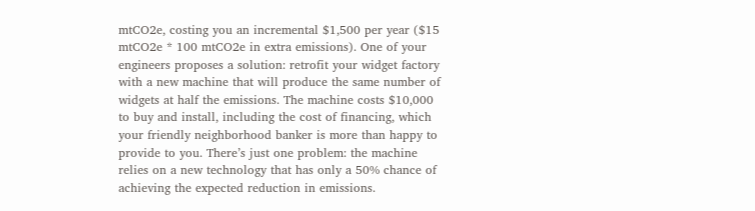mtCO2e, costing you an incremental $1,500 per year ($15 mtCO2e * 100 mtCO2e in extra emissions). One of your engineers proposes a solution: retrofit your widget factory with a new machine that will produce the same number of widgets at half the emissions. The machine costs $10,000 to buy and install, including the cost of financing, which your friendly neighborhood banker is more than happy to provide to you. There’s just one problem: the machine relies on a new technology that has only a 50% chance of achieving the expected reduction in emissions.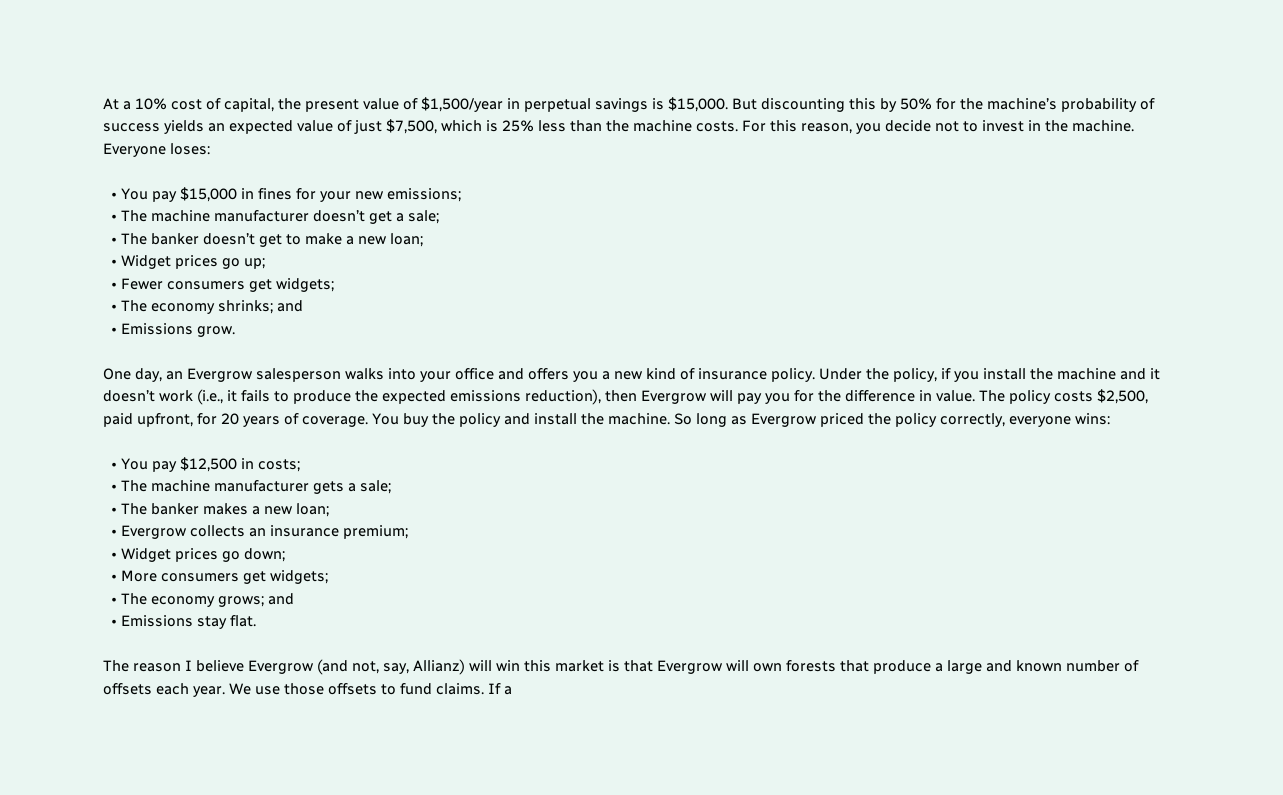At a 10% cost of capital, the present value of $1,500/year in perpetual savings is $15,000. But discounting this by 50% for the machine’s probability of success yields an expected value of just $7,500, which is 25% less than the machine costs. For this reason, you decide not to invest in the machine. Everyone loses:

  • You pay $15,000 in fines for your new emissions;
  • The machine manufacturer doesn’t get a sale;
  • The banker doesn’t get to make a new loan;
  • Widget prices go up;
  • Fewer consumers get widgets;
  • The economy shrinks; and
  • Emissions grow.

One day, an Evergrow salesperson walks into your office and offers you a new kind of insurance policy. Under the policy, if you install the machine and it doesn’t work (i.e., it fails to produce the expected emissions reduction), then Evergrow will pay you for the difference in value. The policy costs $2,500, paid upfront, for 20 years of coverage. You buy the policy and install the machine. So long as Evergrow priced the policy correctly, everyone wins:

  • You pay $12,500 in costs;
  • The machine manufacturer gets a sale;
  • The banker makes a new loan;
  • Evergrow collects an insurance premium;
  • Widget prices go down;
  • More consumers get widgets;
  • The economy grows; and
  • Emissions stay flat.

The reason I believe Evergrow (and not, say, Allianz) will win this market is that Evergrow will own forests that produce a large and known number of offsets each year. We use those offsets to fund claims. If a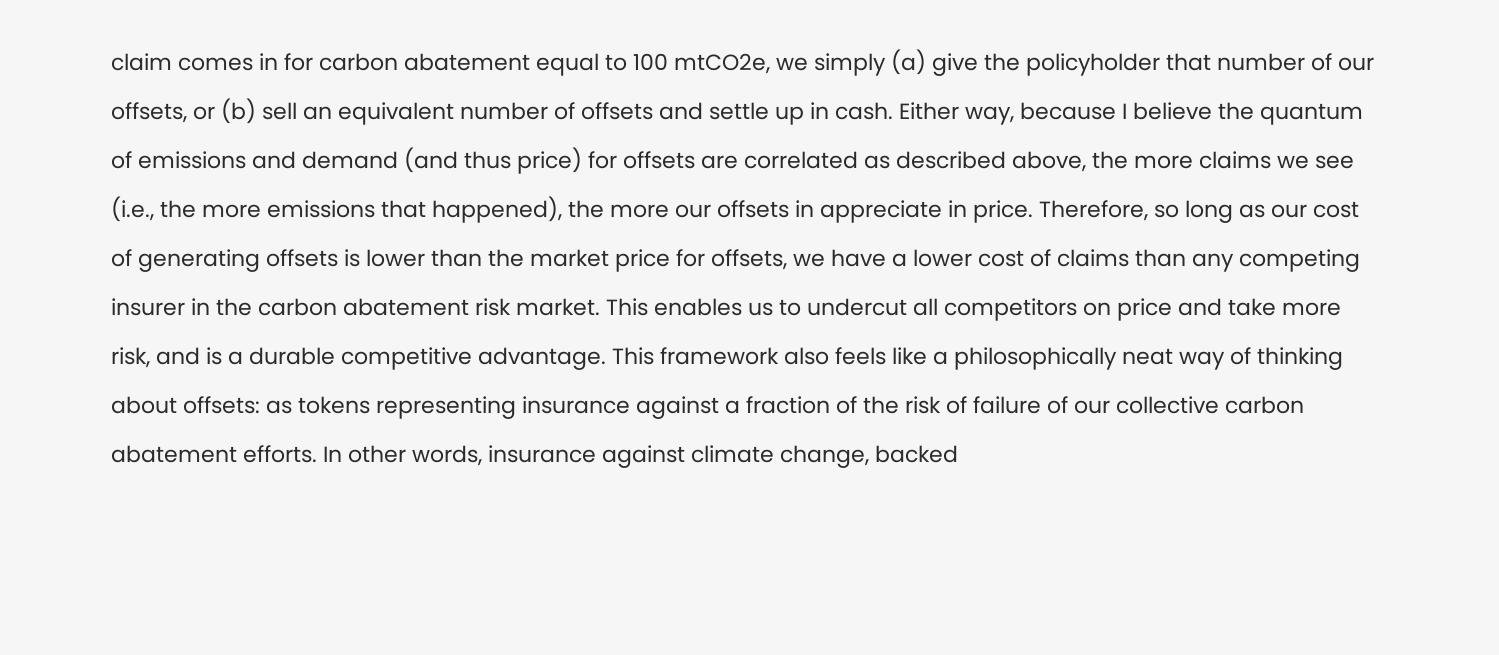claim comes in for carbon abatement equal to 100 mtCO2e, we simply (a) give the policyholder that number of our offsets, or (b) sell an equivalent number of offsets and settle up in cash. Either way, because I believe the quantum of emissions and demand (and thus price) for offsets are correlated as described above, the more claims we see (i.e., the more emissions that happened), the more our offsets in appreciate in price. Therefore, so long as our cost of generating offsets is lower than the market price for offsets, we have a lower cost of claims than any competing insurer in the carbon abatement risk market. This enables us to undercut all competitors on price and take more risk, and is a durable competitive advantage. This framework also feels like a philosophically neat way of thinking about offsets: as tokens representing insurance against a fraction of the risk of failure of our collective carbon abatement efforts. In other words, insurance against climate change, backed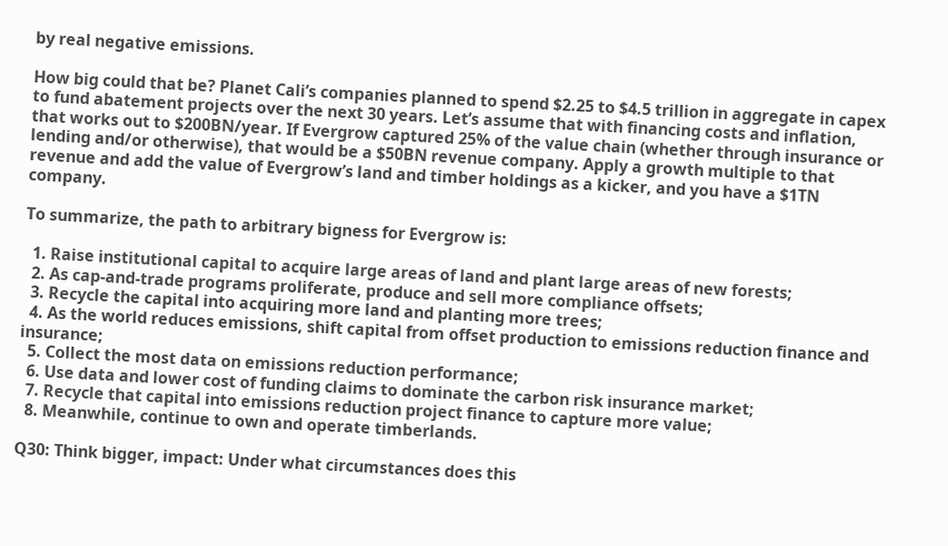by real negative emissions.

How big could that be? Planet Cali’s companies planned to spend $2.25 to $4.5 trillion in aggregate in capex to fund abatement projects over the next 30 years. Let’s assume that with financing costs and inflation, that works out to $200BN/year. If Evergrow captured 25% of the value chain (whether through insurance or lending and/or otherwise), that would be a $50BN revenue company. Apply a growth multiple to that revenue and add the value of Evergrow’s land and timber holdings as a kicker, and you have a $1TN company.

To summarize, the path to arbitrary bigness for Evergrow is:

  1. Raise institutional capital to acquire large areas of land and plant large areas of new forests;
  2. As cap-and-trade programs proliferate, produce and sell more compliance offsets;
  3. Recycle the capital into acquiring more land and planting more trees;
  4. As the world reduces emissions, shift capital from offset production to emissions reduction finance and insurance;
  5. Collect the most data on emissions reduction performance;
  6. Use data and lower cost of funding claims to dominate the carbon risk insurance market;
  7. Recycle that capital into emissions reduction project finance to capture more value;
  8. Meanwhile, continue to own and operate timberlands.

Q30: Think bigger, impact: Under what circumstances does this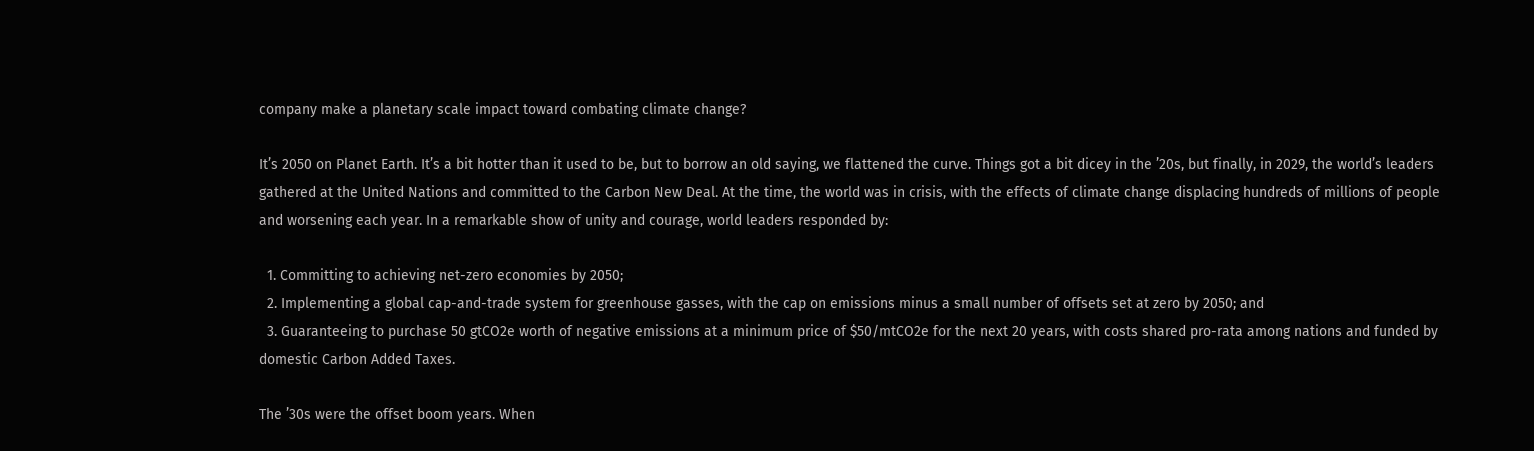company make a planetary scale impact toward combating climate change?

It’s 2050 on Planet Earth. It’s a bit hotter than it used to be, but to borrow an old saying, we flattened the curve. Things got a bit dicey in the ’20s, but finally, in 2029, the world’s leaders gathered at the United Nations and committed to the Carbon New Deal. At the time, the world was in crisis, with the effects of climate change displacing hundreds of millions of people and worsening each year. In a remarkable show of unity and courage, world leaders responded by:

  1. Committing to achieving net-zero economies by 2050;
  2. Implementing a global cap-and-trade system for greenhouse gasses, with the cap on emissions minus a small number of offsets set at zero by 2050; and
  3. Guaranteeing to purchase 50 gtCO2e worth of negative emissions at a minimum price of $50/mtCO2e for the next 20 years, with costs shared pro-rata among nations and funded by domestic Carbon Added Taxes.

The ’30s were the offset boom years. When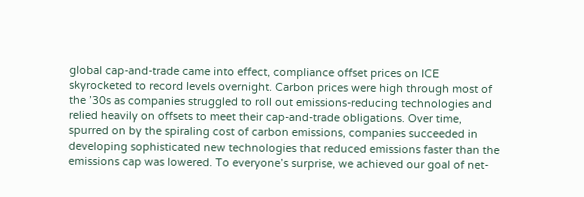global cap-and-trade came into effect, compliance offset prices on ICE skyrocketed to record levels overnight. Carbon prices were high through most of the ’30s as companies struggled to roll out emissions-reducing technologies and relied heavily on offsets to meet their cap-and-trade obligations. Over time, spurred on by the spiraling cost of carbon emissions, companies succeeded in developing sophisticated new technologies that reduced emissions faster than the emissions cap was lowered. To everyone’s surprise, we achieved our goal of net-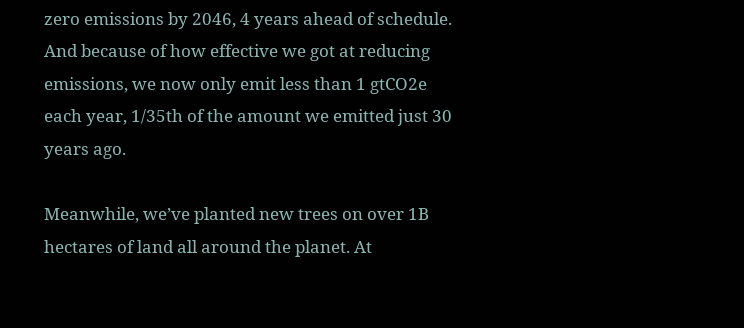zero emissions by 2046, 4 years ahead of schedule. And because of how effective we got at reducing emissions, we now only emit less than 1 gtCO2e each year, 1/35th of the amount we emitted just 30 years ago.

Meanwhile, we’ve planted new trees on over 1B hectares of land all around the planet. At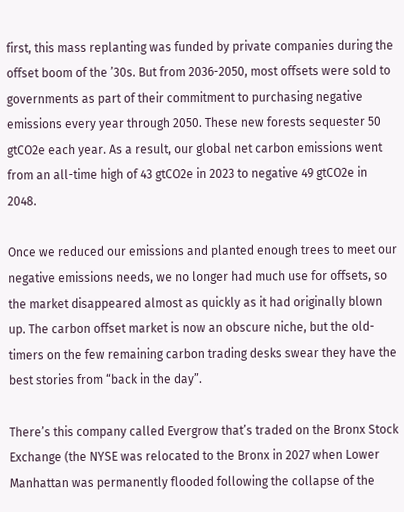first, this mass replanting was funded by private companies during the offset boom of the ’30s. But from 2036-2050, most offsets were sold to governments as part of their commitment to purchasing negative emissions every year through 2050. These new forests sequester 50 gtCO2e each year. As a result, our global net carbon emissions went from an all-time high of 43 gtCO2e in 2023 to negative 49 gtCO2e in 2048.

Once we reduced our emissions and planted enough trees to meet our negative emissions needs, we no longer had much use for offsets, so the market disappeared almost as quickly as it had originally blown up. The carbon offset market is now an obscure niche, but the old-timers on the few remaining carbon trading desks swear they have the best stories from “back in the day”.

There’s this company called Evergrow that’s traded on the Bronx Stock Exchange (the NYSE was relocated to the Bronx in 2027 when Lower Manhattan was permanently flooded following the collapse of the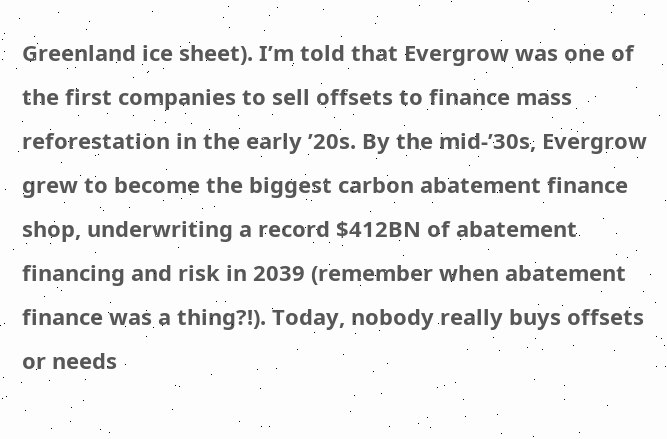Greenland ice sheet). I’m told that Evergrow was one of the first companies to sell offsets to finance mass reforestation in the early ’20s. By the mid-’30s, Evergrow grew to become the biggest carbon abatement finance shop, underwriting a record $412BN of abatement financing and risk in 2039 (remember when abatement finance was a thing?!). Today, nobody really buys offsets or needs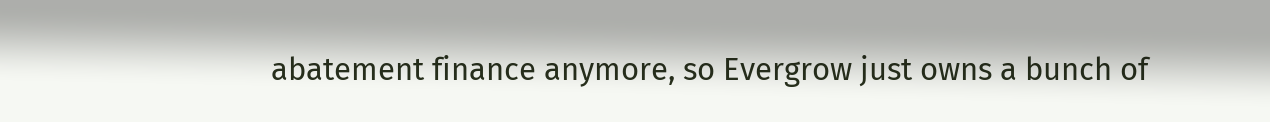abatement finance anymore, so Evergrow just owns a bunch of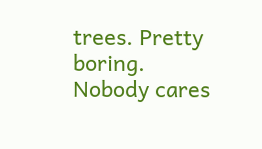trees. Pretty boring. Nobody cares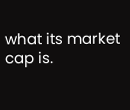what its market cap is.